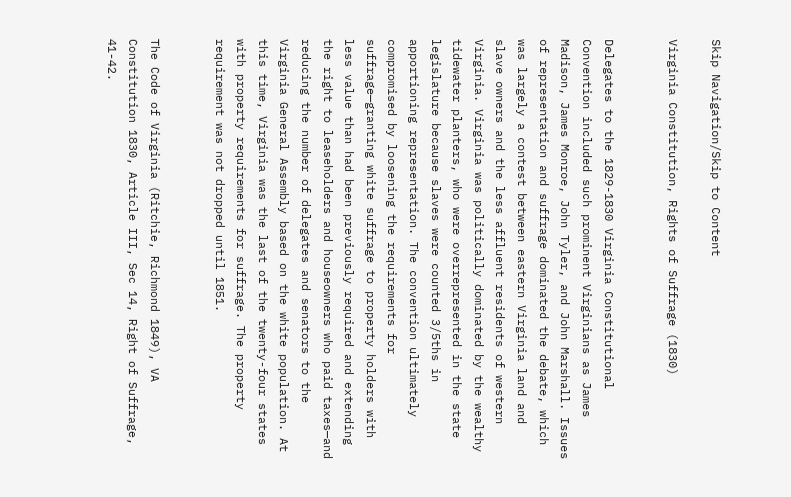Skip Navigation/Skip to Content

Virginia Constitution, Rights of Suffrage (1830)


Delegates to the 1829-1830 Virginia Constitutional Convention included such prominent Virginians as James Madison, James Monroe, John Tyler, and John Marshall. Issues of representation and suffrage dominated the debate, which was largely a contest between eastern Virginia land and slave owners and the less affluent residents of western Virginia. Virginia was politically dominated by the wealthy tidewater planters, who were overrepresented in the state legislature because slaves were counted 3/5ths in apportioning representation. The convention ultimately compromised by loosening the requirements for suffrage—granting white suffrage to property holders with less value than had been previously required and extending the right to leaseholders and houseowners who paid taxes—and reducing the number of delegates and senators to the Virginia General Assembly based on the white population. At this time, Virginia was the last of the twenty-four states with property requirements for suffrage. The property requirement was not dropped until 1851.


The Code of Virginia (Ritchie, Richmond 1849), VA Constitution 1830, Article III, Sec 14, Right of Suffrage, 41-42.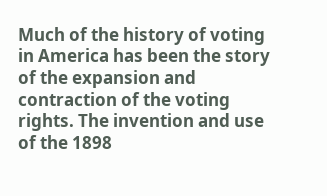Much of the history of voting in America has been the story of the expansion and contraction of the voting rights. The invention and use of the 1898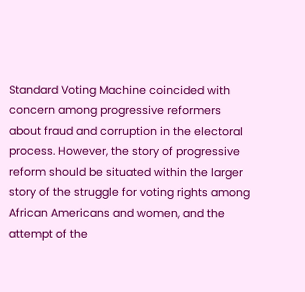Standard Voting Machine coincided with concern among progressive reformers about fraud and corruption in the electoral process. However, the story of progressive reform should be situated within the larger story of the struggle for voting rights among African Americans and women, and the attempt of the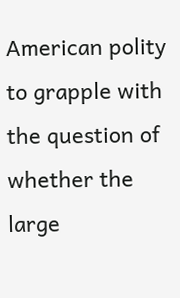American polity to grapple with the question of whether the large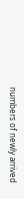numbers of newly arrived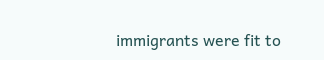immigrants were fit to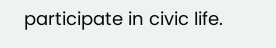participate in civic life.